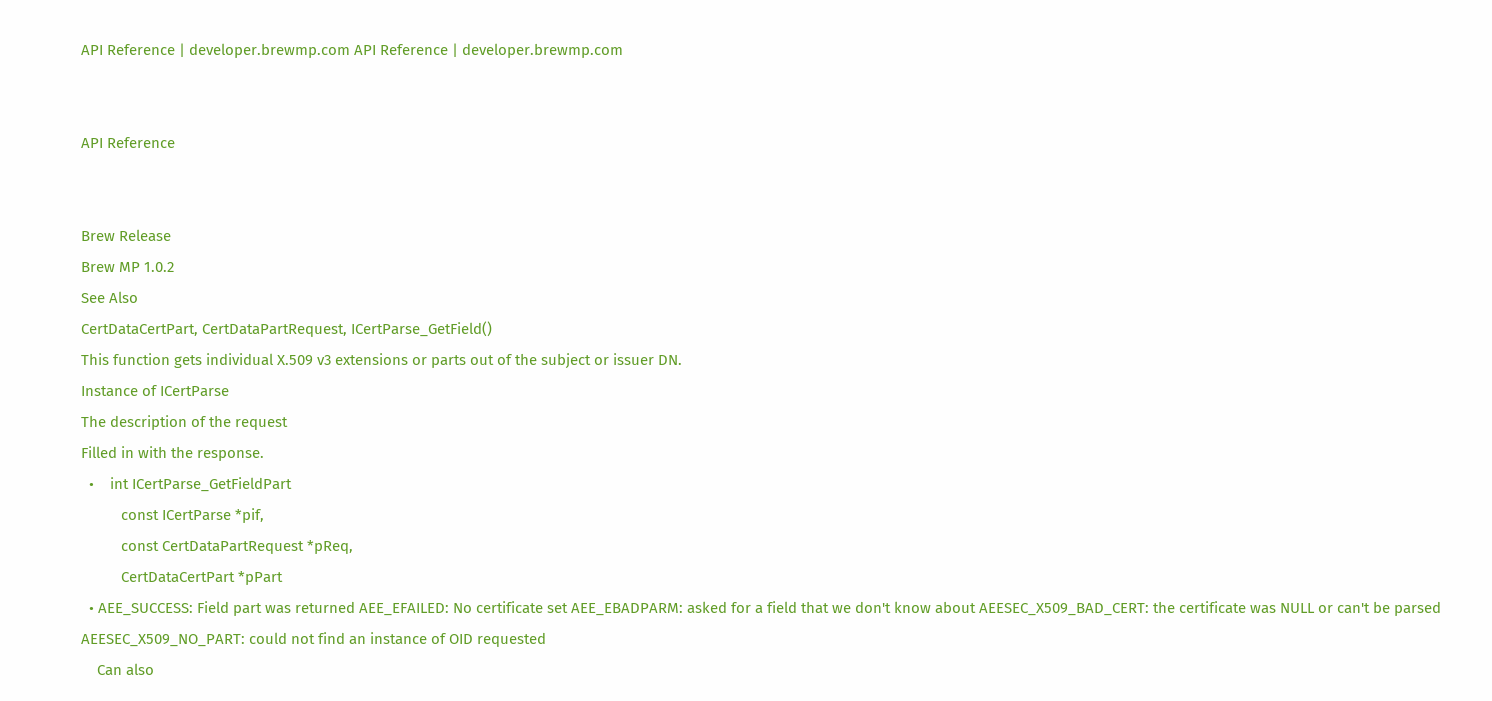API Reference | developer.brewmp.com API Reference | developer.brewmp.com


API Reference


Brew Release
Brew MP 1.0.2
See Also
CertDataCertPart, CertDataPartRequest, ICertParse_GetField()
This function gets individual X.509 v3 extensions or parts out of the subject or issuer DN.
Instance of ICertParse
The description of the request
Filled in with the response.
  •    int ICertParse_GetFieldPart
          const ICertParse *pif,
          const CertDataPartRequest *pReq,
          CertDataCertPart *pPart
  • AEE_SUCCESS: Field part was returned AEE_EFAILED: No certificate set AEE_EBADPARM: asked for a field that we don't know about AEESEC_X509_BAD_CERT: the certificate was NULL or can't be parsed AEESEC_X509_NO_PART: could not find an instance of OID requested
    Can also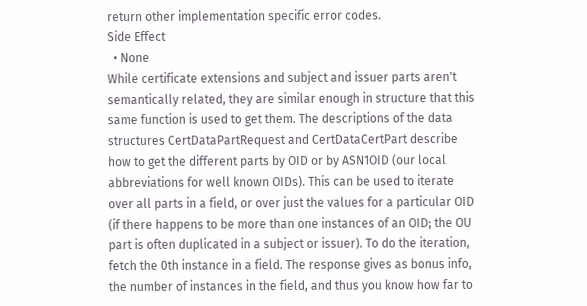return other implementation specific error codes.
Side Effect
  • None
While certificate extensions and subject and issuer parts aren't semantically related, they are similar enough in structure that this same function is used to get them. The descriptions of the data structures CertDataPartRequest and CertDataCertPart describe how to get the different parts by OID or by ASN1OID (our local abbreviations for well known OIDs). This can be used to iterate over all parts in a field, or over just the values for a particular OID (if there happens to be more than one instances of an OID; the OU part is often duplicated in a subject or issuer). To do the iteration, fetch the 0th instance in a field. The response gives as bonus info, the number of instances in the field, and thus you know how far to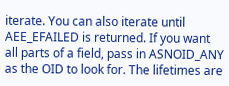iterate. You can also iterate until AEE_EFAILED is returned. If you want all parts of a field, pass in ASNOID_ANY as the OID to look for. The lifetimes are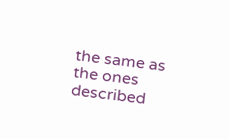the same as the ones described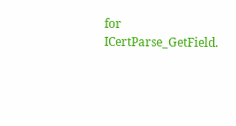for ICertParse_GetField.